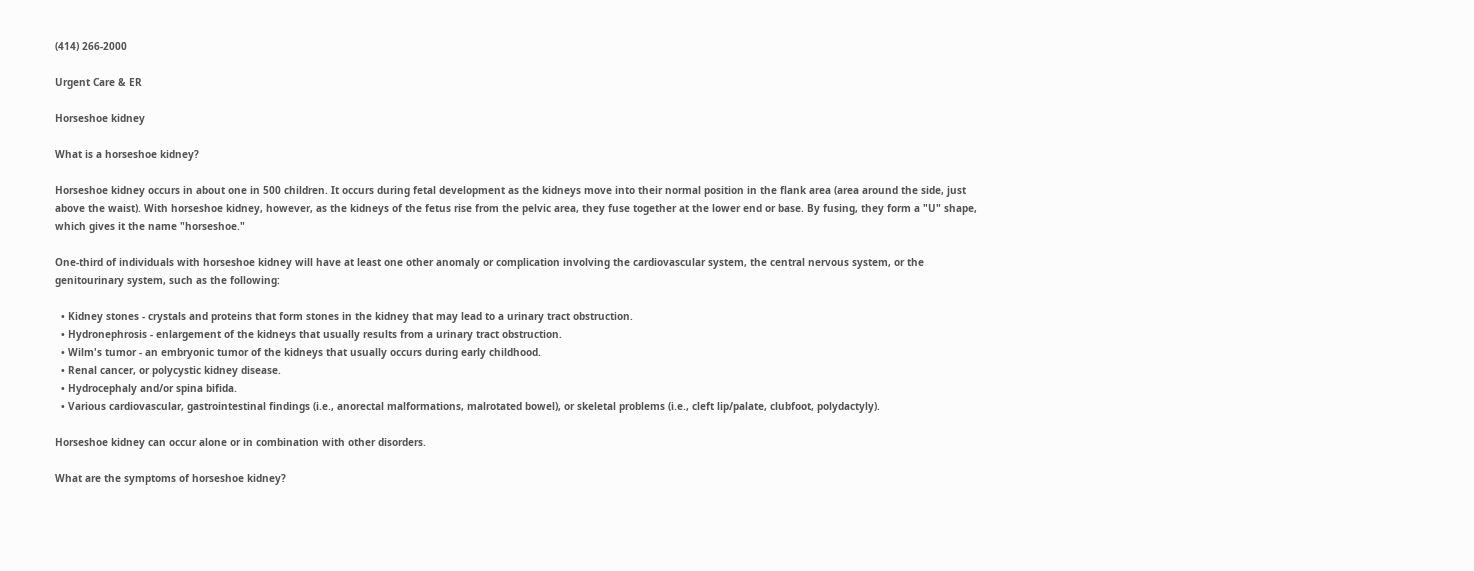(414) 266-2000

Urgent Care & ER

Horseshoe kidney

What is a horseshoe kidney?

Horseshoe kidney occurs in about one in 500 children. It occurs during fetal development as the kidneys move into their normal position in the flank area (area around the side, just above the waist). With horseshoe kidney, however, as the kidneys of the fetus rise from the pelvic area, they fuse together at the lower end or base. By fusing, they form a "U" shape, which gives it the name "horseshoe."

One-third of individuals with horseshoe kidney will have at least one other anomaly or complication involving the cardiovascular system, the central nervous system, or the genitourinary system, such as the following:

  • Kidney stones - crystals and proteins that form stones in the kidney that may lead to a urinary tract obstruction.
  • Hydronephrosis - enlargement of the kidneys that usually results from a urinary tract obstruction.
  • Wilm's tumor - an embryonic tumor of the kidneys that usually occurs during early childhood.
  • Renal cancer, or polycystic kidney disease.
  • Hydrocephaly and/or spina bifida.
  • Various cardiovascular, gastrointestinal findings (i.e., anorectal malformations, malrotated bowel), or skeletal problems (i.e., cleft lip/palate, clubfoot, polydactyly).

Horseshoe kidney can occur alone or in combination with other disorders.

What are the symptoms of horseshoe kidney?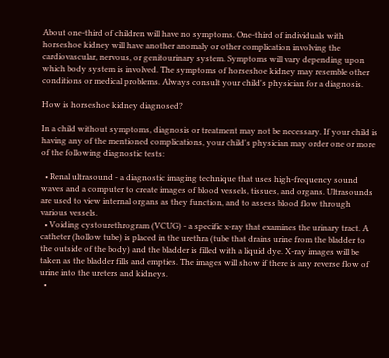About one-third of children will have no symptoms. One-third of individuals with horseshoe kidney will have another anomaly or other complication involving the cardiovascular, nervous, or genitourinary system. Symptoms will vary depending upon which body system is involved. The symptoms of horseshoe kidney may resemble other conditions or medical problems. Always consult your child's physician for a diagnosis.

How is horseshoe kidney diagnosed?

In a child without symptoms, diagnosis or treatment may not be necessary. If your child is having any of the mentioned complications, your child's physician may order one or more of the following diagnostic tests:

  • Renal ultrasound - a diagnostic imaging technique that uses high-frequency sound waves and a computer to create images of blood vessels, tissues, and organs. Ultrasounds are used to view internal organs as they function, and to assess blood flow through various vessels.
  • Voiding cystourethrogram (VCUG) - a specific x-ray that examines the urinary tract. A catheter (hollow tube) is placed in the urethra (tube that drains urine from the bladder to the outside of the body) and the bladder is filled with a liquid dye. X-ray images will be taken as the bladder fills and empties. The images will show if there is any reverse flow of urine into the ureters and kidneys.
  •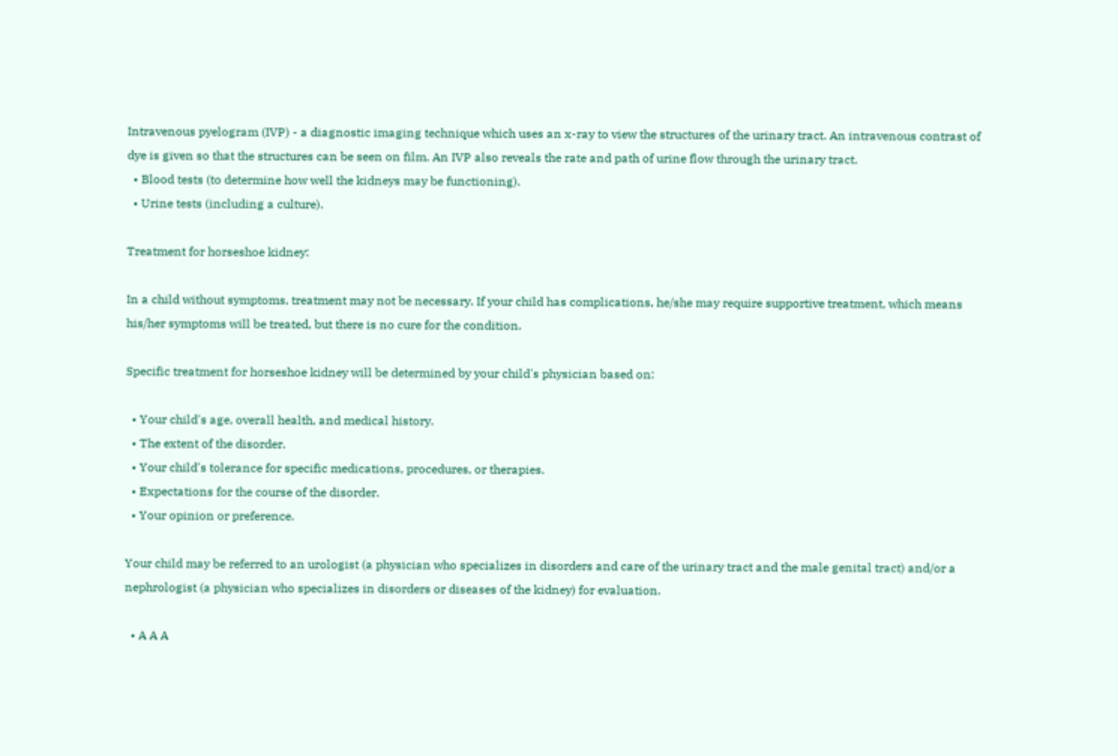Intravenous pyelogram (IVP) - a diagnostic imaging technique which uses an x-ray to view the structures of the urinary tract. An intravenous contrast of dye is given so that the structures can be seen on film. An IVP also reveals the rate and path of urine flow through the urinary tract.
  • Blood tests (to determine how well the kidneys may be functioning).
  • Urine tests (including a culture).

Treatment for horseshoe kidney:

In a child without symptoms, treatment may not be necessary. If your child has complications, he/she may require supportive treatment, which means his/her symptoms will be treated, but there is no cure for the condition.

Specific treatment for horseshoe kidney will be determined by your child's physician based on:

  • Your child's age, overall health, and medical history.
  • The extent of the disorder.
  • Your child's tolerance for specific medications, procedures, or therapies.
  • Expectations for the course of the disorder.
  • Your opinion or preference.

Your child may be referred to an urologist (a physician who specializes in disorders and care of the urinary tract and the male genital tract) and/or a nephrologist (a physician who specializes in disorders or diseases of the kidney) for evaluation.

  • A A A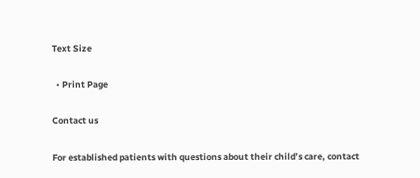Text Size

  • Print Page

Contact us

For established patients with questions about their child’s care, contact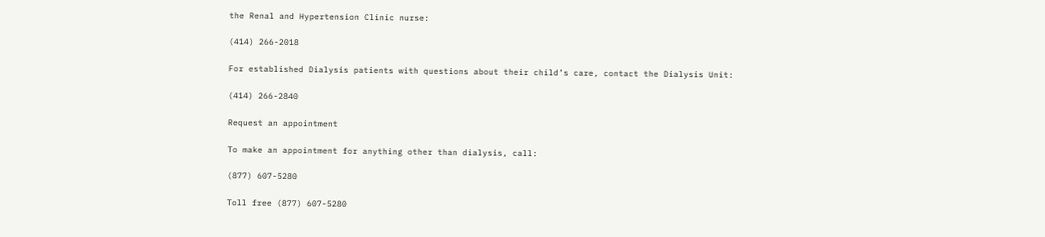the Renal and Hypertension Clinic nurse:

(414) 266-2018

For established Dialysis patients with questions about their child’s care, contact the Dialysis Unit:

(414) 266-2840

Request an appointment

To make an appointment for anything other than dialysis, call:

(877) 607-5280

Toll free (877) 607-5280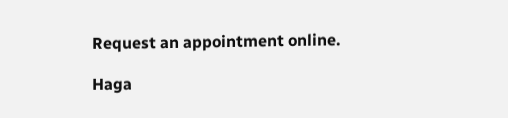Request an appointment online.

Haga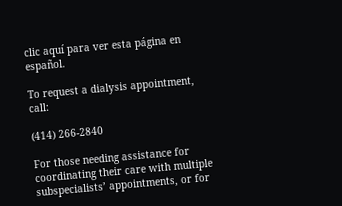clic aquí para ver esta página en español.

To request a dialysis appointment, call:

(414) 266-2840

For those needing assistance for coordinating their care with multiple subspecialists’ appointments, or for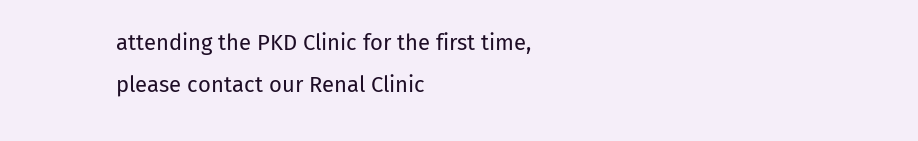attending the PKD Clinic for the first time, please contact our Renal Clinic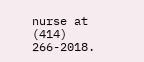nurse at (414) 266-2018.